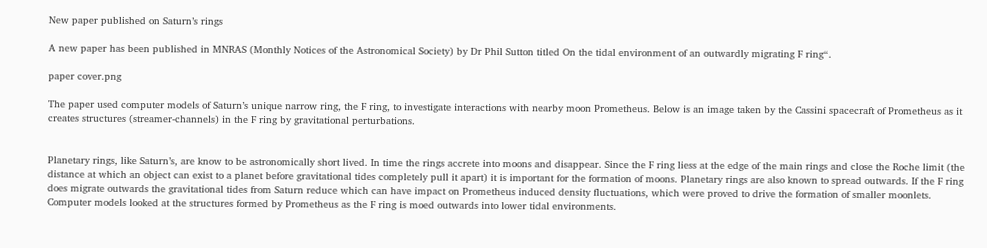New paper published on Saturn’s rings

A new paper has been published in MNRAS (Monthly Notices of the Astronomical Society) by Dr Phil Sutton titled On the tidal environment of an outwardly migrating F ring“.

paper cover.png

The paper used computer models of Saturn’s unique narrow ring, the F ring, to investigate interactions with nearby moon Prometheus. Below is an image taken by the Cassini spacecraft of Prometheus as it creates structures (streamer-channels) in the F ring by gravitational perturbations.


Planetary rings, like Saturn’s, are know to be astronomically short lived. In time the rings accrete into moons and disappear. Since the F ring liess at the edge of the main rings and close the Roche limit (the distance at which an object can exist to a planet before gravitational tides completely pull it apart) it is important for the formation of moons. Planetary rings are also known to spread outwards. If the F ring does migrate outwards the gravitational tides from Saturn reduce which can have impact on Prometheus induced density fluctuations, which were proved to drive the formation of smaller moonlets. Computer models looked at the structures formed by Prometheus as the F ring is moed outwards into lower tidal environments.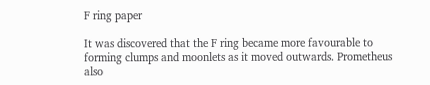F ring paper

It was discovered that the F ring became more favourable to forming clumps and moonlets as it moved outwards. Prometheus also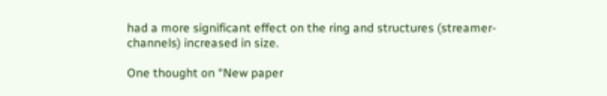had a more significant effect on the ring and structures (streamer-channels) increased in size.

One thought on “New paper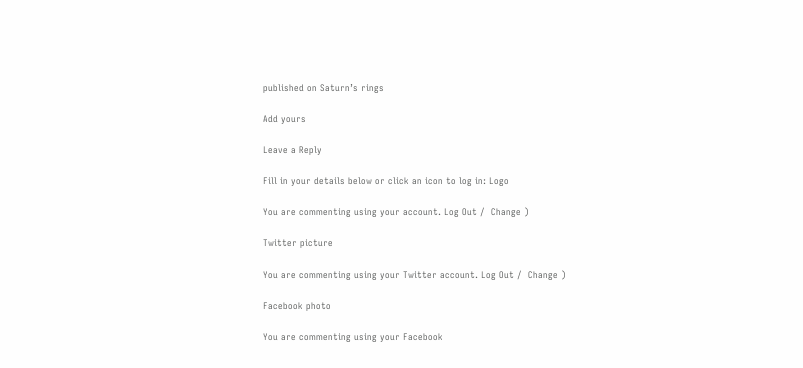published on Saturn’s rings

Add yours

Leave a Reply

Fill in your details below or click an icon to log in: Logo

You are commenting using your account. Log Out /  Change )

Twitter picture

You are commenting using your Twitter account. Log Out /  Change )

Facebook photo

You are commenting using your Facebook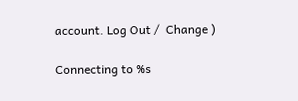account. Log Out /  Change )

Connecting to %s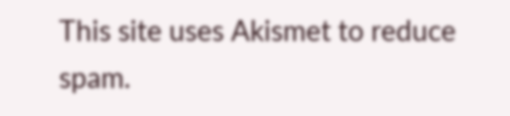This site uses Akismet to reduce spam.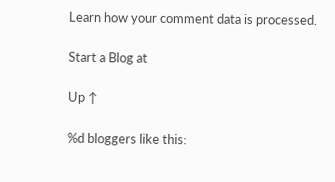Learn how your comment data is processed.

Start a Blog at

Up ↑

%d bloggers like this: